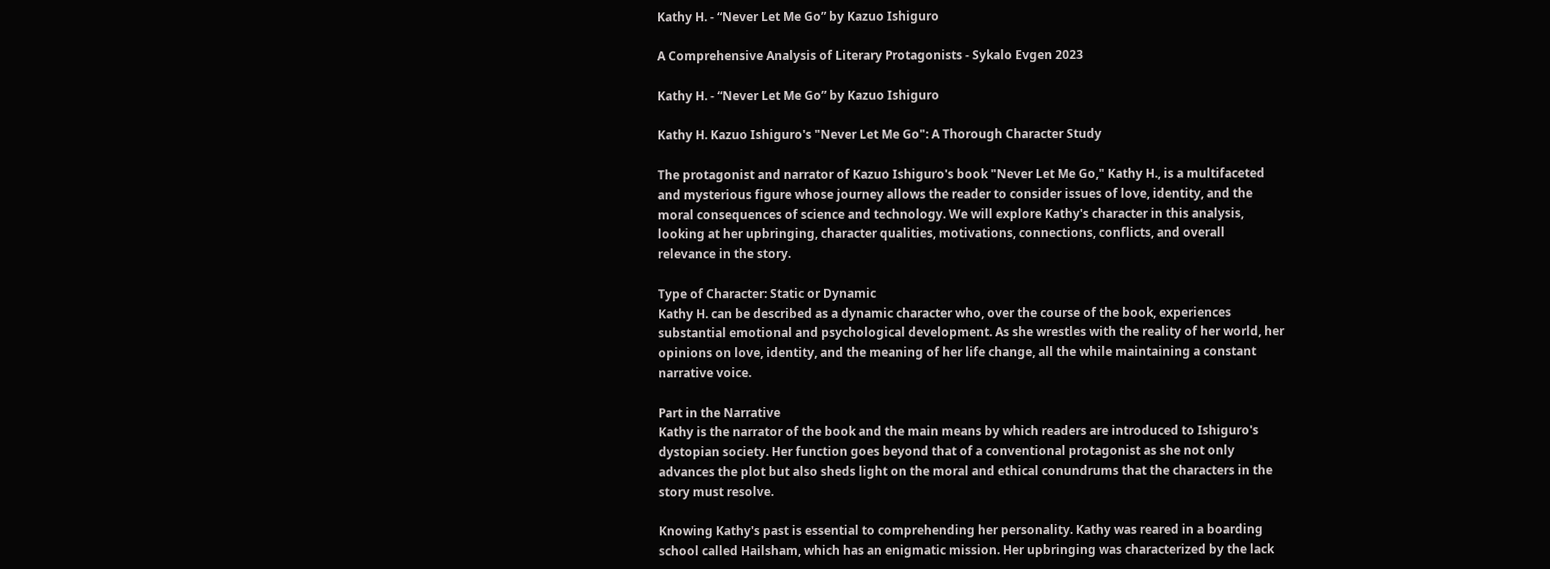Kathy H. - “Never Let Me Go” by Kazuo Ishiguro

A Comprehensive Analysis of Literary Protagonists - Sykalo Evgen 2023

Kathy H. - “Never Let Me Go” by Kazuo Ishiguro

Kathy H. Kazuo Ishiguro's "Never Let Me Go": A Thorough Character Study

The protagonist and narrator of Kazuo Ishiguro's book "Never Let Me Go," Kathy H., is a multifaceted and mysterious figure whose journey allows the reader to consider issues of love, identity, and the moral consequences of science and technology. We will explore Kathy's character in this analysis, looking at her upbringing, character qualities, motivations, connections, conflicts, and overall relevance in the story.

Type of Character: Static or Dynamic
Kathy H. can be described as a dynamic character who, over the course of the book, experiences substantial emotional and psychological development. As she wrestles with the reality of her world, her opinions on love, identity, and the meaning of her life change, all the while maintaining a constant narrative voice.

Part in the Narrative
Kathy is the narrator of the book and the main means by which readers are introduced to Ishiguro's dystopian society. Her function goes beyond that of a conventional protagonist as she not only advances the plot but also sheds light on the moral and ethical conundrums that the characters in the story must resolve.

Knowing Kathy's past is essential to comprehending her personality. Kathy was reared in a boarding school called Hailsham, which has an enigmatic mission. Her upbringing was characterized by the lack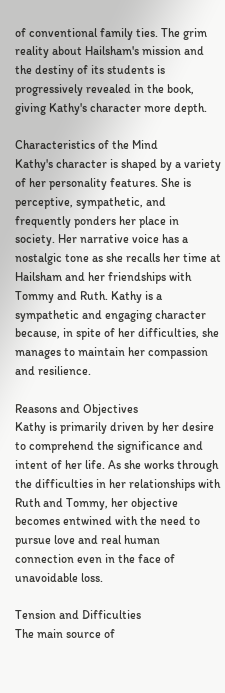of conventional family ties. The grim reality about Hailsham's mission and the destiny of its students is progressively revealed in the book, giving Kathy's character more depth.

Characteristics of the Mind
Kathy's character is shaped by a variety of her personality features. She is perceptive, sympathetic, and frequently ponders her place in society. Her narrative voice has a nostalgic tone as she recalls her time at Hailsham and her friendships with Tommy and Ruth. Kathy is a sympathetic and engaging character because, in spite of her difficulties, she manages to maintain her compassion and resilience.

Reasons and Objectives
Kathy is primarily driven by her desire to comprehend the significance and intent of her life. As she works through the difficulties in her relationships with Ruth and Tommy, her objective becomes entwined with the need to pursue love and real human connection even in the face of unavoidable loss.

Tension and Difficulties
The main source of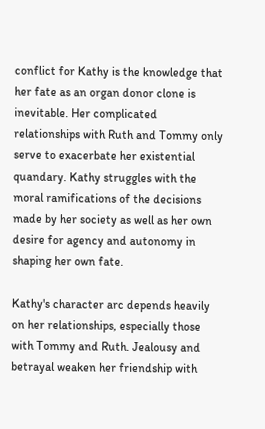conflict for Kathy is the knowledge that her fate as an organ donor clone is inevitable. Her complicated relationships with Ruth and Tommy only serve to exacerbate her existential quandary. Kathy struggles with the moral ramifications of the decisions made by her society as well as her own desire for agency and autonomy in shaping her own fate.

Kathy's character arc depends heavily on her relationships, especially those with Tommy and Ruth. Jealousy and betrayal weaken her friendship with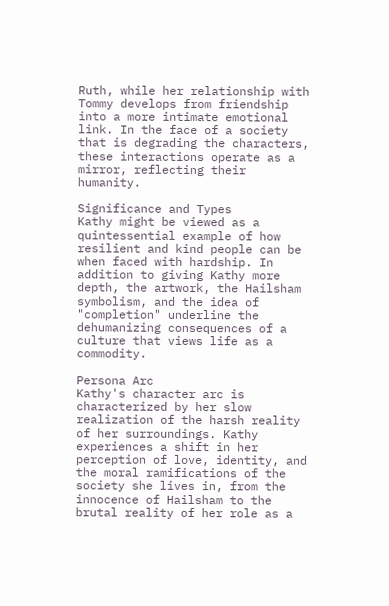Ruth, while her relationship with Tommy develops from friendship into a more intimate emotional link. In the face of a society that is degrading the characters, these interactions operate as a mirror, reflecting their humanity.

Significance and Types
Kathy might be viewed as a quintessential example of how resilient and kind people can be when faced with hardship. In addition to giving Kathy more depth, the artwork, the Hailsham symbolism, and the idea of "completion" underline the dehumanizing consequences of a culture that views life as a commodity.

Persona Arc
Kathy's character arc is characterized by her slow realization of the harsh reality of her surroundings. Kathy experiences a shift in her perception of love, identity, and the moral ramifications of the society she lives in, from the innocence of Hailsham to the brutal reality of her role as a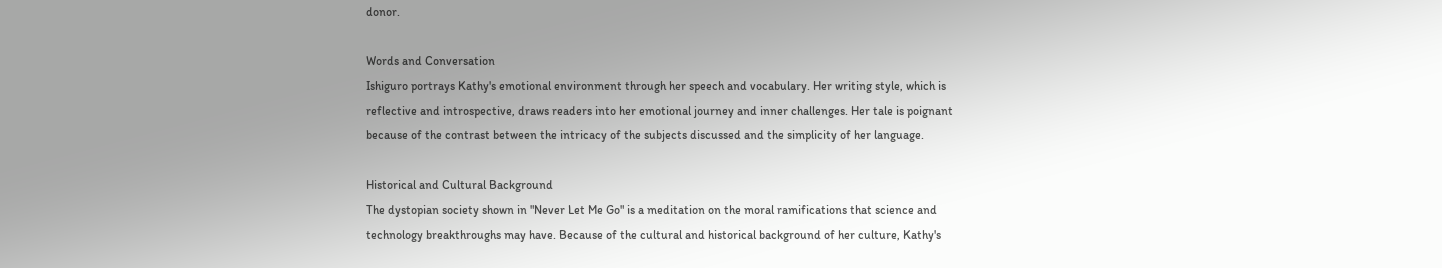donor.

Words and Conversation
Ishiguro portrays Kathy's emotional environment through her speech and vocabulary. Her writing style, which is reflective and introspective, draws readers into her emotional journey and inner challenges. Her tale is poignant because of the contrast between the intricacy of the subjects discussed and the simplicity of her language.

Historical and Cultural Background
The dystopian society shown in "Never Let Me Go" is a meditation on the moral ramifications that science and technology breakthroughs may have. Because of the cultural and historical background of her culture, Kathy's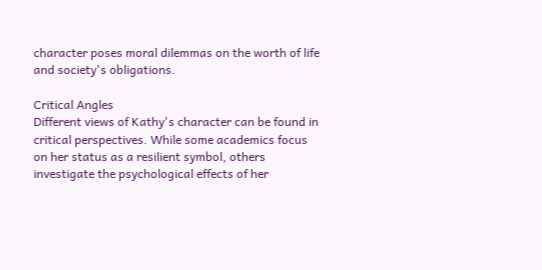character poses moral dilemmas on the worth of life and society's obligations.

Critical Angles
Different views of Kathy's character can be found in critical perspectives. While some academics focus on her status as a resilient symbol, others investigate the psychological effects of her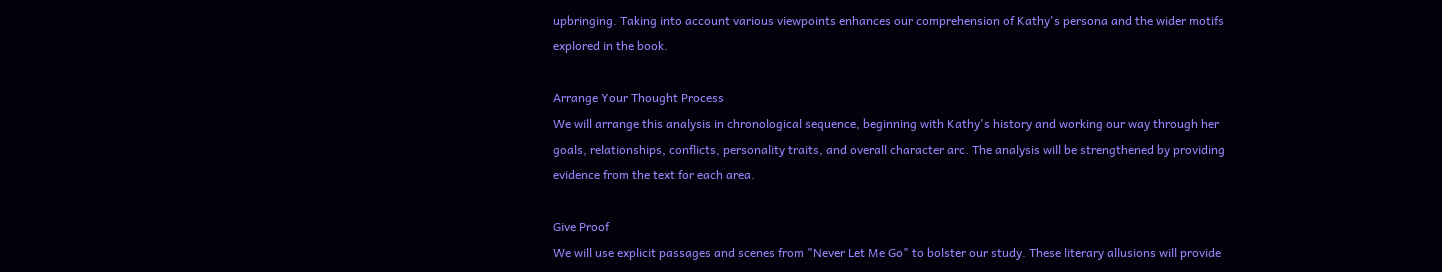upbringing. Taking into account various viewpoints enhances our comprehension of Kathy's persona and the wider motifs explored in the book.

Arrange Your Thought Process
We will arrange this analysis in chronological sequence, beginning with Kathy's history and working our way through her goals, relationships, conflicts, personality traits, and overall character arc. The analysis will be strengthened by providing evidence from the text for each area.

Give Proof
We will use explicit passages and scenes from "Never Let Me Go" to bolster our study. These literary allusions will provide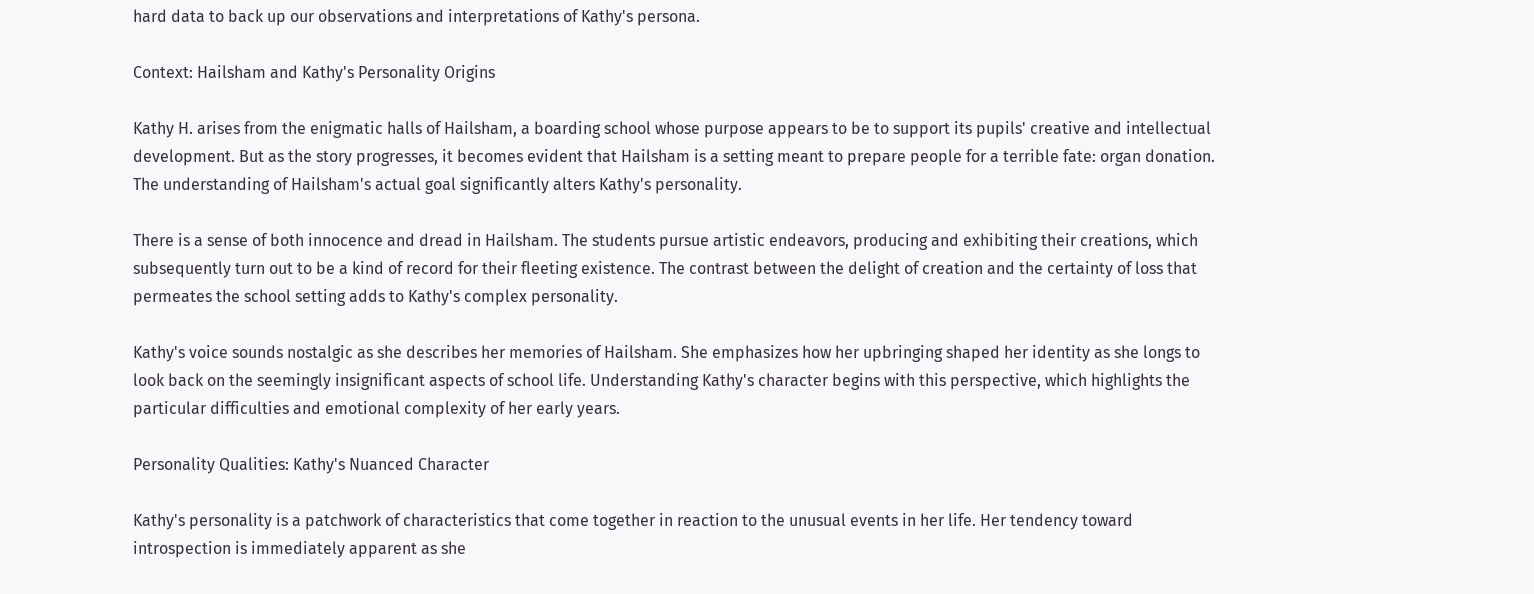hard data to back up our observations and interpretations of Kathy's persona.

Context: Hailsham and Kathy's Personality Origins

Kathy H. arises from the enigmatic halls of Hailsham, a boarding school whose purpose appears to be to support its pupils' creative and intellectual development. But as the story progresses, it becomes evident that Hailsham is a setting meant to prepare people for a terrible fate: organ donation. The understanding of Hailsham's actual goal significantly alters Kathy's personality.

There is a sense of both innocence and dread in Hailsham. The students pursue artistic endeavors, producing and exhibiting their creations, which subsequently turn out to be a kind of record for their fleeting existence. The contrast between the delight of creation and the certainty of loss that permeates the school setting adds to Kathy's complex personality.

Kathy's voice sounds nostalgic as she describes her memories of Hailsham. She emphasizes how her upbringing shaped her identity as she longs to look back on the seemingly insignificant aspects of school life. Understanding Kathy's character begins with this perspective, which highlights the particular difficulties and emotional complexity of her early years.

Personality Qualities: Kathy's Nuanced Character

Kathy's personality is a patchwork of characteristics that come together in reaction to the unusual events in her life. Her tendency toward introspection is immediately apparent as she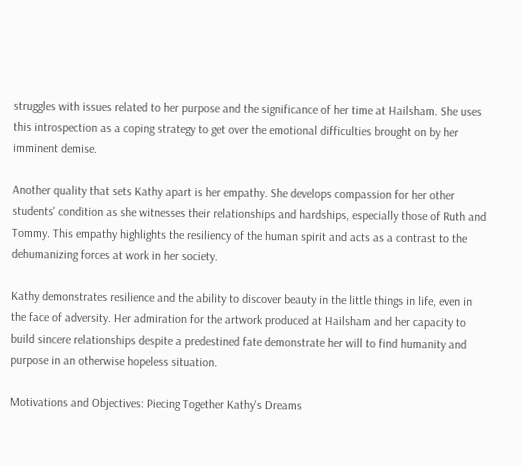struggles with issues related to her purpose and the significance of her time at Hailsham. She uses this introspection as a coping strategy to get over the emotional difficulties brought on by her imminent demise.

Another quality that sets Kathy apart is her empathy. She develops compassion for her other students' condition as she witnesses their relationships and hardships, especially those of Ruth and Tommy. This empathy highlights the resiliency of the human spirit and acts as a contrast to the dehumanizing forces at work in her society.

Kathy demonstrates resilience and the ability to discover beauty in the little things in life, even in the face of adversity. Her admiration for the artwork produced at Hailsham and her capacity to build sincere relationships despite a predestined fate demonstrate her will to find humanity and purpose in an otherwise hopeless situation.

Motivations and Objectives: Piecing Together Kathy's Dreams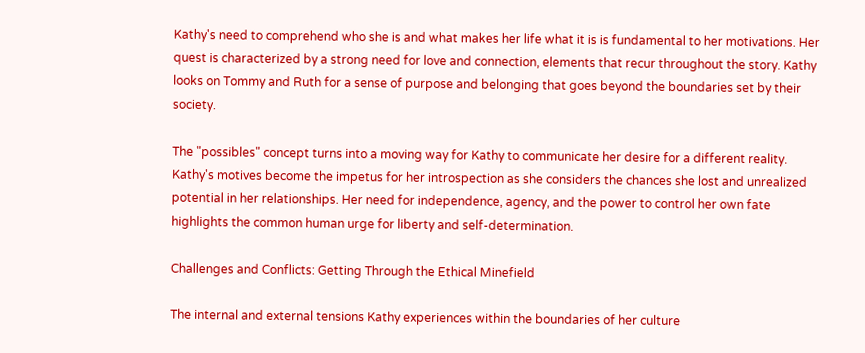Kathy's need to comprehend who she is and what makes her life what it is is fundamental to her motivations. Her quest is characterized by a strong need for love and connection, elements that recur throughout the story. Kathy looks on Tommy and Ruth for a sense of purpose and belonging that goes beyond the boundaries set by their society.

The "possibles" concept turns into a moving way for Kathy to communicate her desire for a different reality. Kathy's motives become the impetus for her introspection as she considers the chances she lost and unrealized potential in her relationships. Her need for independence, agency, and the power to control her own fate highlights the common human urge for liberty and self-determination.

Challenges and Conflicts: Getting Through the Ethical Minefield

The internal and external tensions Kathy experiences within the boundaries of her culture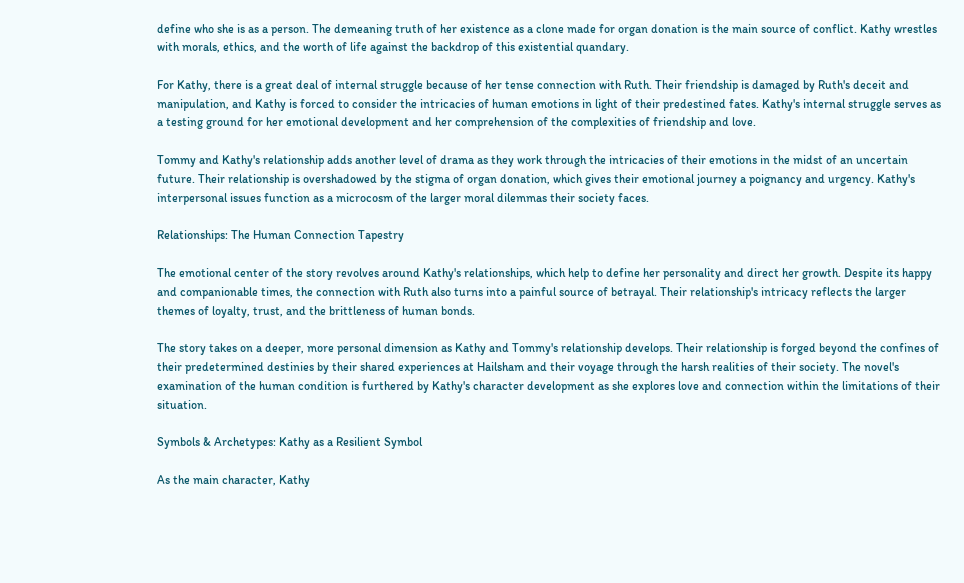define who she is as a person. The demeaning truth of her existence as a clone made for organ donation is the main source of conflict. Kathy wrestles with morals, ethics, and the worth of life against the backdrop of this existential quandary.

For Kathy, there is a great deal of internal struggle because of her tense connection with Ruth. Their friendship is damaged by Ruth's deceit and manipulation, and Kathy is forced to consider the intricacies of human emotions in light of their predestined fates. Kathy's internal struggle serves as a testing ground for her emotional development and her comprehension of the complexities of friendship and love.

Tommy and Kathy's relationship adds another level of drama as they work through the intricacies of their emotions in the midst of an uncertain future. Their relationship is overshadowed by the stigma of organ donation, which gives their emotional journey a poignancy and urgency. Kathy's interpersonal issues function as a microcosm of the larger moral dilemmas their society faces.

Relationships: The Human Connection Tapestry

The emotional center of the story revolves around Kathy's relationships, which help to define her personality and direct her growth. Despite its happy and companionable times, the connection with Ruth also turns into a painful source of betrayal. Their relationship's intricacy reflects the larger themes of loyalty, trust, and the brittleness of human bonds.

The story takes on a deeper, more personal dimension as Kathy and Tommy's relationship develops. Their relationship is forged beyond the confines of their predetermined destinies by their shared experiences at Hailsham and their voyage through the harsh realities of their society. The novel's examination of the human condition is furthered by Kathy's character development as she explores love and connection within the limitations of their situation.

Symbols & Archetypes: Kathy as a Resilient Symbol

As the main character, Kathy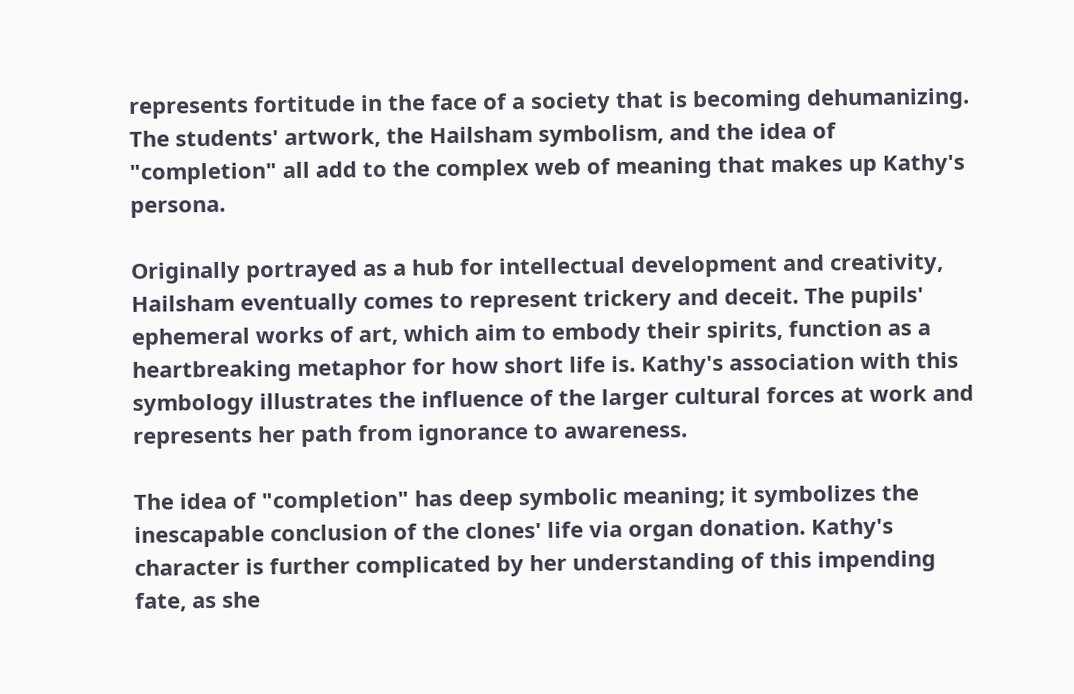represents fortitude in the face of a society that is becoming dehumanizing. The students' artwork, the Hailsham symbolism, and the idea of "completion" all add to the complex web of meaning that makes up Kathy's persona.

Originally portrayed as a hub for intellectual development and creativity, Hailsham eventually comes to represent trickery and deceit. The pupils' ephemeral works of art, which aim to embody their spirits, function as a heartbreaking metaphor for how short life is. Kathy's association with this symbology illustrates the influence of the larger cultural forces at work and represents her path from ignorance to awareness.

The idea of "completion" has deep symbolic meaning; it symbolizes the inescapable conclusion of the clones' life via organ donation. Kathy's character is further complicated by her understanding of this impending fate, as she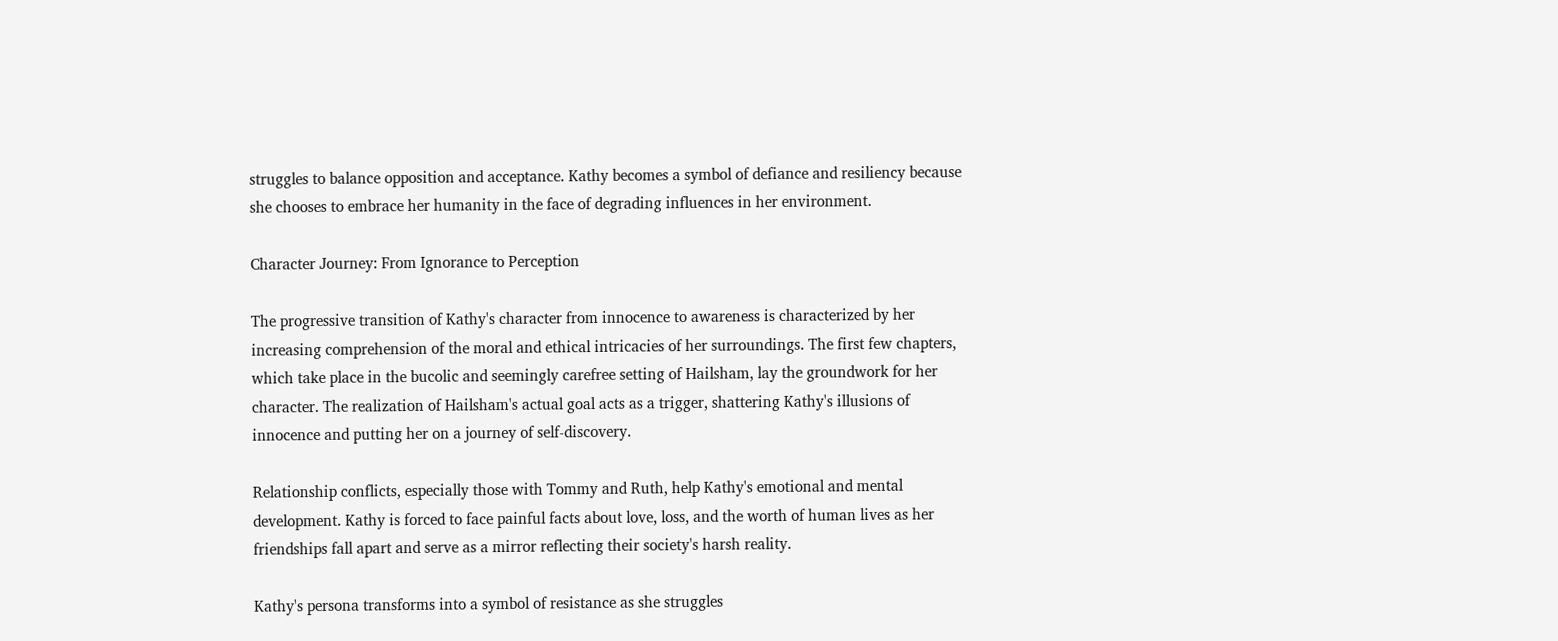struggles to balance opposition and acceptance. Kathy becomes a symbol of defiance and resiliency because she chooses to embrace her humanity in the face of degrading influences in her environment.

Character Journey: From Ignorance to Perception

The progressive transition of Kathy's character from innocence to awareness is characterized by her increasing comprehension of the moral and ethical intricacies of her surroundings. The first few chapters, which take place in the bucolic and seemingly carefree setting of Hailsham, lay the groundwork for her character. The realization of Hailsham's actual goal acts as a trigger, shattering Kathy's illusions of innocence and putting her on a journey of self-discovery.

Relationship conflicts, especially those with Tommy and Ruth, help Kathy's emotional and mental development. Kathy is forced to face painful facts about love, loss, and the worth of human lives as her friendships fall apart and serve as a mirror reflecting their society's harsh reality.

Kathy's persona transforms into a symbol of resistance as she struggles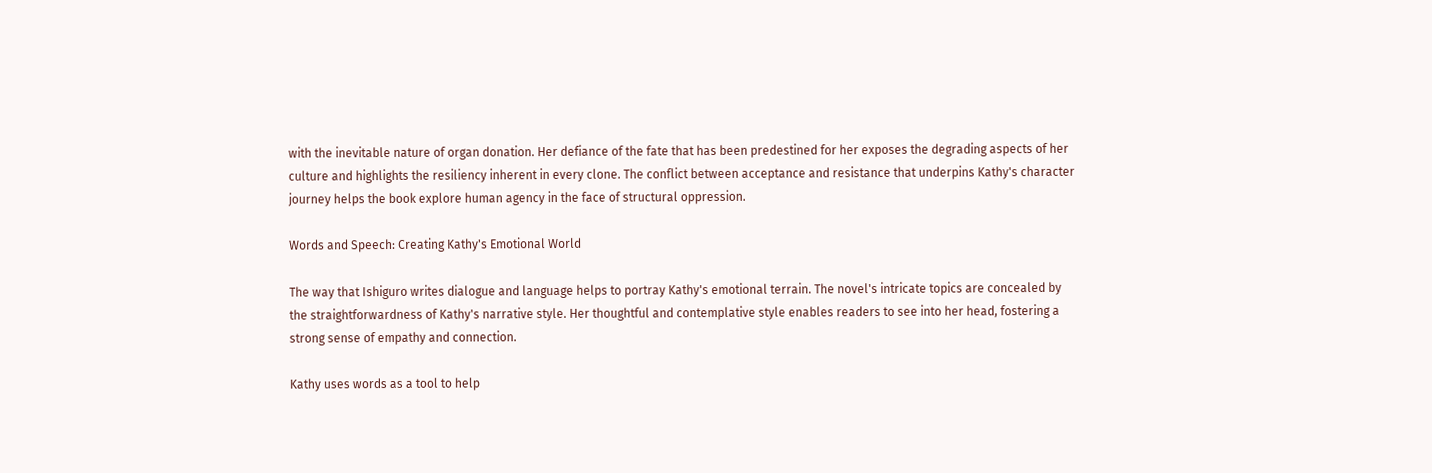with the inevitable nature of organ donation. Her defiance of the fate that has been predestined for her exposes the degrading aspects of her culture and highlights the resiliency inherent in every clone. The conflict between acceptance and resistance that underpins Kathy's character journey helps the book explore human agency in the face of structural oppression.

Words and Speech: Creating Kathy's Emotional World

The way that Ishiguro writes dialogue and language helps to portray Kathy's emotional terrain. The novel's intricate topics are concealed by the straightforwardness of Kathy's narrative style. Her thoughtful and contemplative style enables readers to see into her head, fostering a strong sense of empathy and connection.

Kathy uses words as a tool to help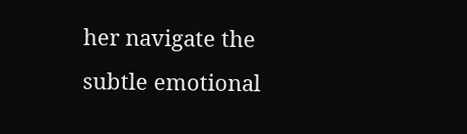her navigate the subtle emotional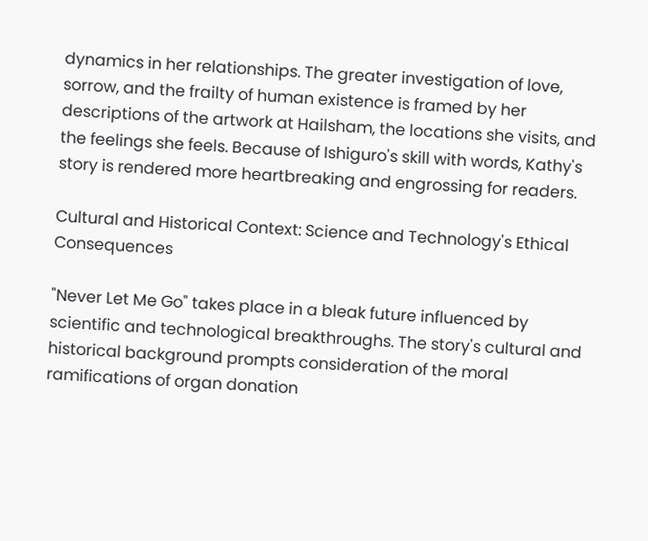dynamics in her relationships. The greater investigation of love, sorrow, and the frailty of human existence is framed by her descriptions of the artwork at Hailsham, the locations she visits, and the feelings she feels. Because of Ishiguro's skill with words, Kathy's story is rendered more heartbreaking and engrossing for readers.

Cultural and Historical Context: Science and Technology's Ethical Consequences

"Never Let Me Go" takes place in a bleak future influenced by scientific and technological breakthroughs. The story's cultural and historical background prompts consideration of the moral ramifications of organ donation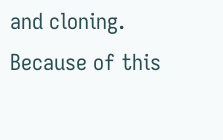and cloning. Because of this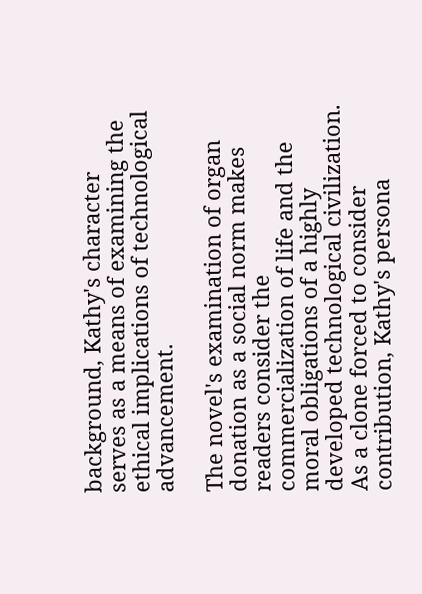background, Kathy's character serves as a means of examining the ethical implications of technological advancement.

The novel's examination of organ donation as a social norm makes readers consider the commercialization of life and the moral obligations of a highly developed technological civilization. As a clone forced to consider contribution, Kathy's persona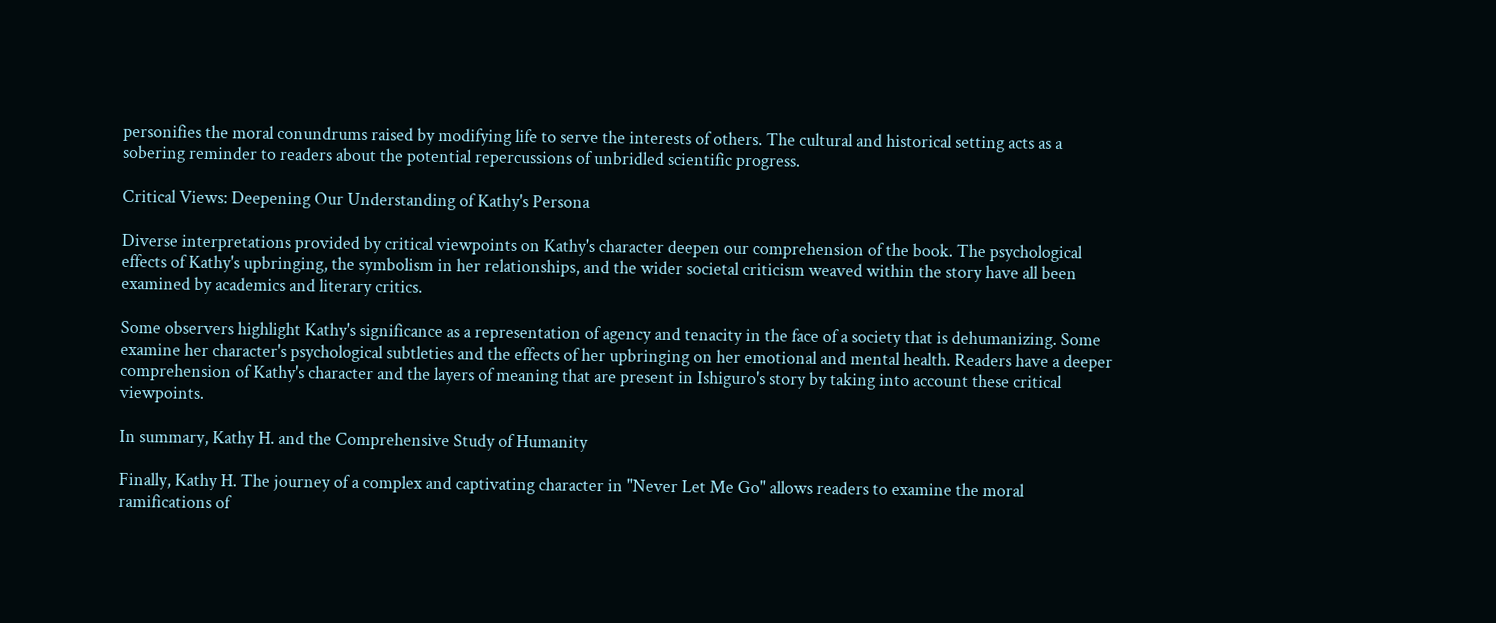personifies the moral conundrums raised by modifying life to serve the interests of others. The cultural and historical setting acts as a sobering reminder to readers about the potential repercussions of unbridled scientific progress.

Critical Views: Deepening Our Understanding of Kathy's Persona

Diverse interpretations provided by critical viewpoints on Kathy's character deepen our comprehension of the book. The psychological effects of Kathy's upbringing, the symbolism in her relationships, and the wider societal criticism weaved within the story have all been examined by academics and literary critics.

Some observers highlight Kathy's significance as a representation of agency and tenacity in the face of a society that is dehumanizing. Some examine her character's psychological subtleties and the effects of her upbringing on her emotional and mental health. Readers have a deeper comprehension of Kathy's character and the layers of meaning that are present in Ishiguro's story by taking into account these critical viewpoints.

In summary, Kathy H. and the Comprehensive Study of Humanity

Finally, Kathy H. The journey of a complex and captivating character in "Never Let Me Go" allows readers to examine the moral ramifications of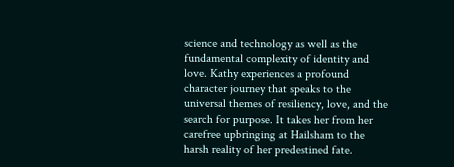science and technology as well as the fundamental complexity of identity and love. Kathy experiences a profound character journey that speaks to the universal themes of resiliency, love, and the search for purpose. It takes her from her carefree upbringing at Hailsham to the harsh reality of her predestined fate.